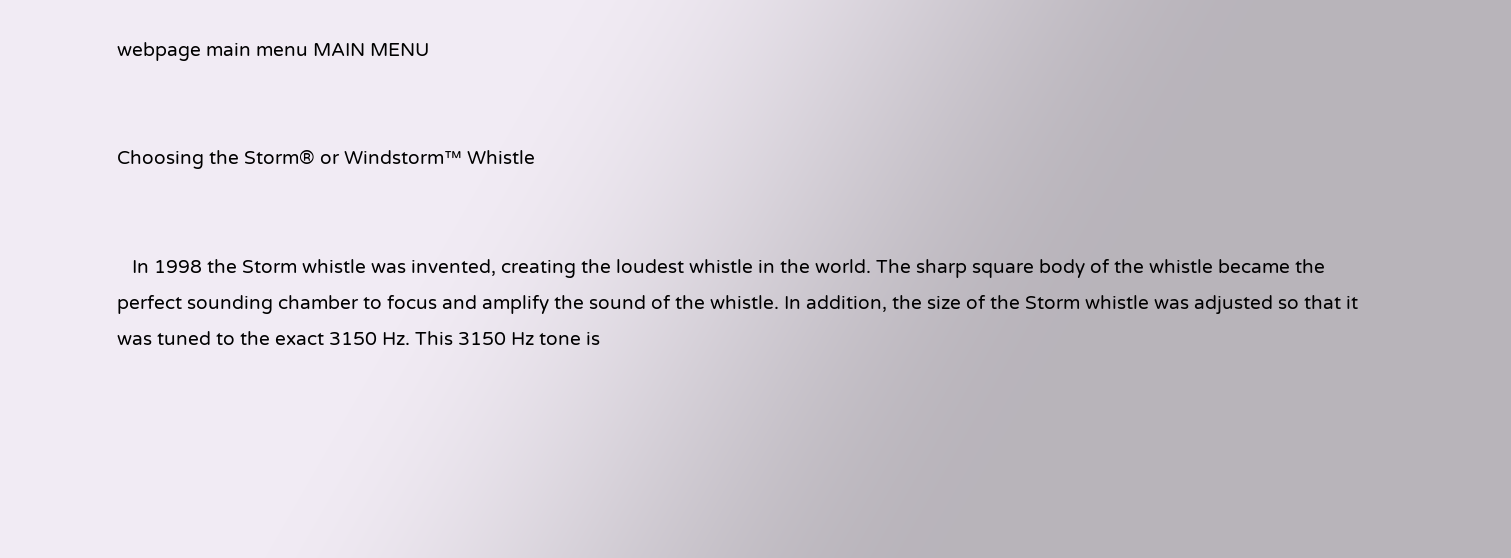webpage main menu MAIN MENU


Choosing the Storm® or Windstorm™ Whistle


   In 1998 the Storm whistle was invented, creating the loudest whistle in the world. The sharp square body of the whistle became the perfect sounding chamber to focus and amplify the sound of the whistle. In addition, the size of the Storm whistle was adjusted so that it was tuned to the exact 3150 Hz. This 3150 Hz tone is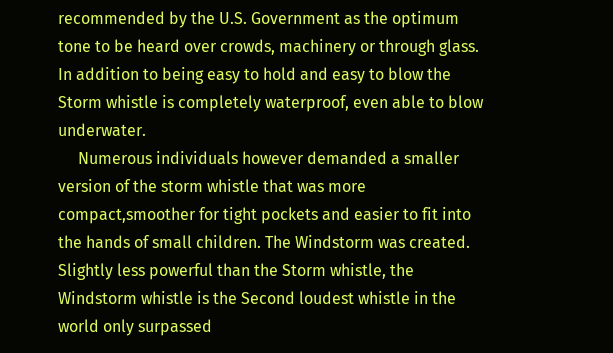recommended by the U.S. Government as the optimum tone to be heard over crowds, machinery or through glass. In addition to being easy to hold and easy to blow the Storm whistle is completely waterproof, even able to blow underwater.
     Numerous individuals however demanded a smaller version of the storm whistle that was more compact,smoother for tight pockets and easier to fit into the hands of small children. The Windstorm was created. Slightly less powerful than the Storm whistle, the Windstorm whistle is the Second loudest whistle in the world only surpassed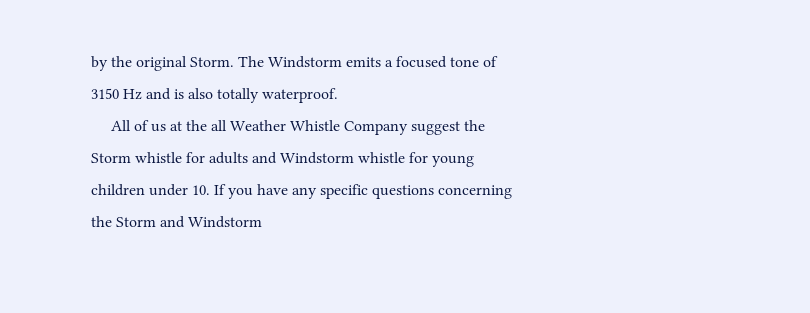by the original Storm. The Windstorm emits a focused tone of 3150 Hz and is also totally waterproof.
     All of us at the all Weather Whistle Company suggest the Storm whistle for adults and Windstorm whistle for young children under 10. If you have any specific questions concerning the Storm and Windstorm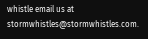whistle email us at stormwhistles@stormwhistles.com.